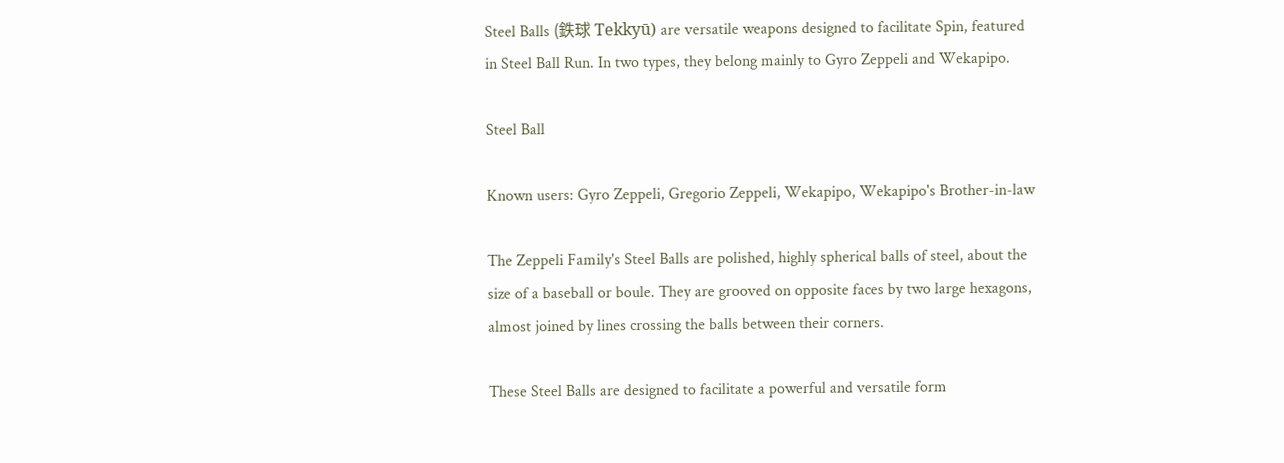Steel Balls (鉄球 Tekkyū) are versatile weapons designed to facilitate Spin, featured in Steel Ball Run. In two types, they belong mainly to Gyro Zeppeli and Wekapipo.

Steel Ball

Known users: Gyro Zeppeli, Gregorio Zeppeli, Wekapipo, Wekapipo's Brother-in-law

The Zeppeli Family's Steel Balls are polished, highly spherical balls of steel, about the size of a baseball or boule. They are grooved on opposite faces by two large hexagons, almost joined by lines crossing the balls between their corners.

These Steel Balls are designed to facilitate a powerful and versatile form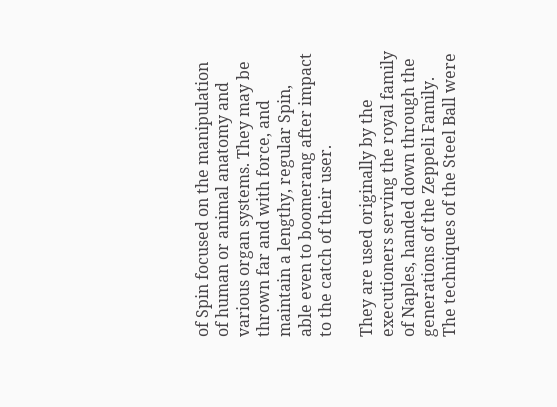of Spin focused on the manipulation of human or animal anatomy and various organ systems. They may be thrown far and with force, and maintain a lengthy, regular Spin, able even to boomerang after impact to the catch of their user.

They are used originally by the executioners serving the royal family of Naples, handed down through the generations of the Zeppeli Family. The techniques of the Steel Ball were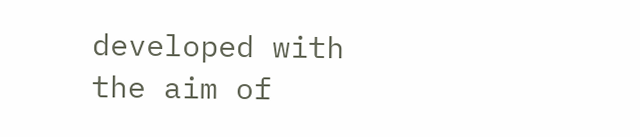developed with the aim of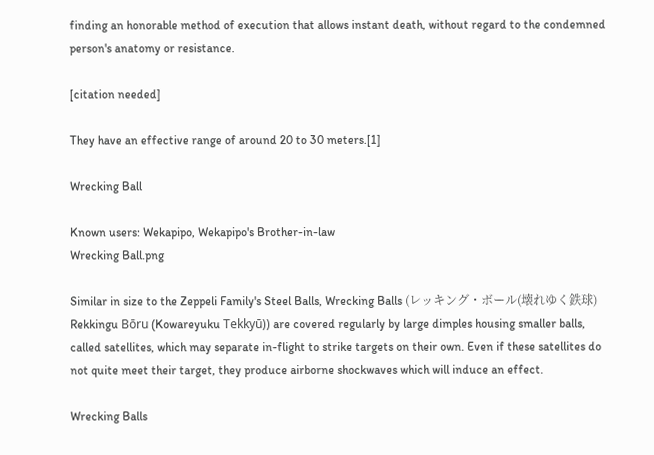finding an honorable method of execution that allows instant death, without regard to the condemned person's anatomy or resistance.

[citation needed]

They have an effective range of around 20 to 30 meters.[1]

Wrecking Ball

Known users: Wekapipo, Wekapipo's Brother-in-law
Wrecking Ball.png

Similar in size to the Zeppeli Family's Steel Balls, Wrecking Balls (レッキング・ボール(壊れゆく鉄球) Rekkingu Bōru (Kowareyuku Tekkyū)) are covered regularly by large dimples housing smaller balls, called satellites, which may separate in-flight to strike targets on their own. Even if these satellites do not quite meet their target, they produce airborne shockwaves which will induce an effect.

Wrecking Balls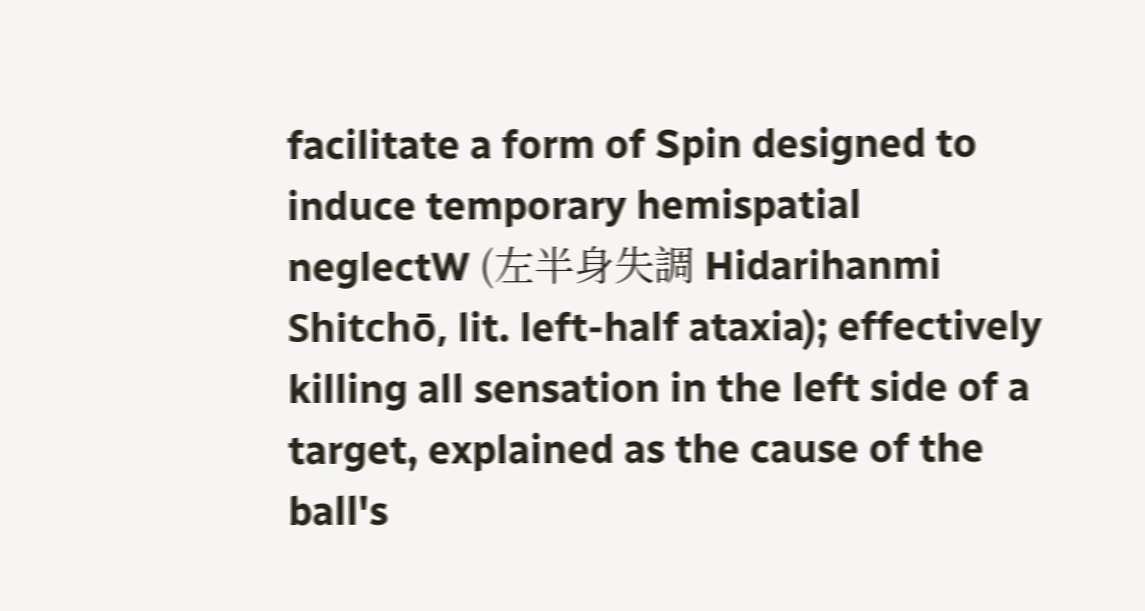facilitate a form of Spin designed to induce temporary hemispatial neglectW (左半身失調 Hidarihanmi Shitchō, lit. left-half ataxia); effectively killing all sensation in the left side of a target, explained as the cause of the ball's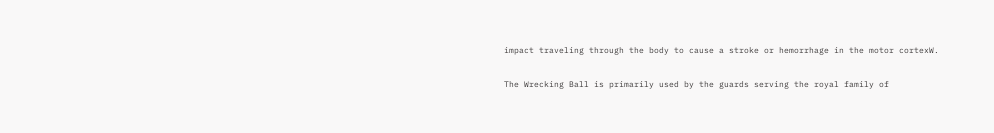impact traveling through the body to cause a stroke or hemorrhage in the motor cortexW.

The Wrecking Ball is primarily used by the guards serving the royal family of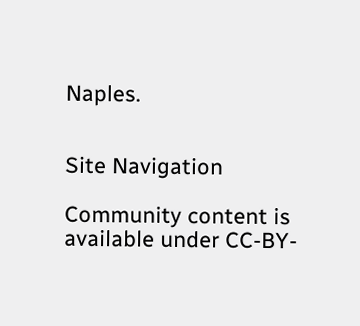Naples.


Site Navigation

Community content is available under CC-BY-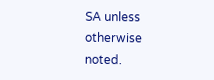SA unless otherwise noted.